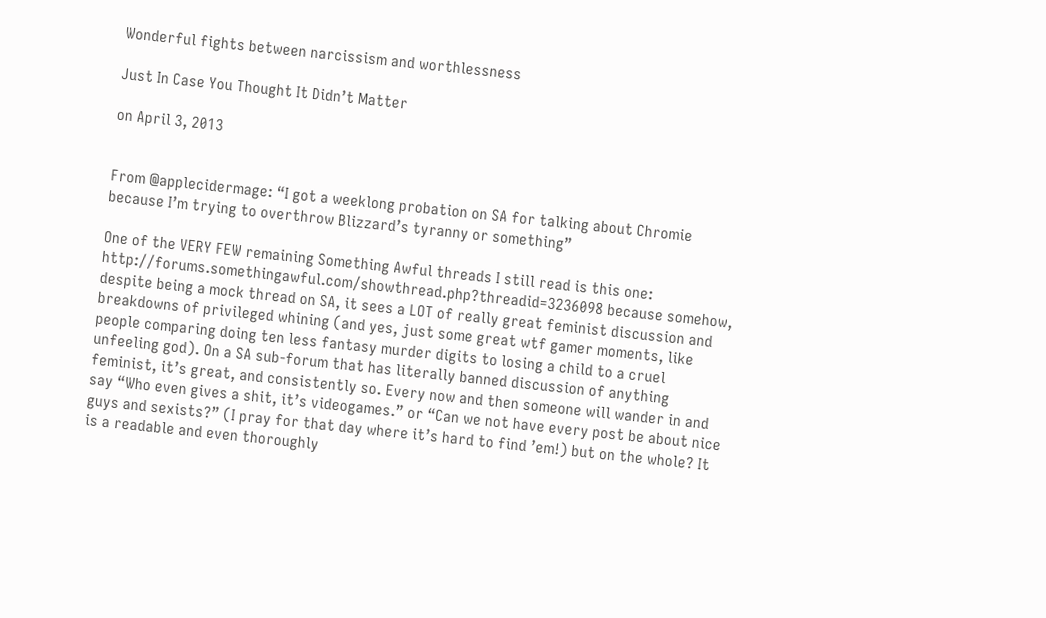Wonderful fights between narcissism and worthlessness

Just In Case You Thought It Didn’t Matter

on April 3, 2013


From @applecidermage: “I got a weeklong probation on SA for talking about Chromie because I’m trying to overthrow Blizzard’s tyranny or something”

One of the VERY FEW remaining Something Awful threads I still read is this one: http://forums.somethingawful.com/showthread.php?threadid=3236098 because somehow, despite being a mock thread on SA, it sees a LOT of really great feminist discussion and breakdowns of privileged whining (and yes, just some great wtf gamer moments, like people comparing doing ten less fantasy murder digits to losing a child to a cruel unfeeling god). On a SA sub-forum that has literally banned discussion of anything feminist, it’s great, and consistently so. Every now and then someone will wander in and say “Who even gives a shit, it’s videogames.” or “Can we not have every post be about nice guys and sexists?” (I pray for that day where it’s hard to find ’em!) but on the whole? It is a readable and even thoroughly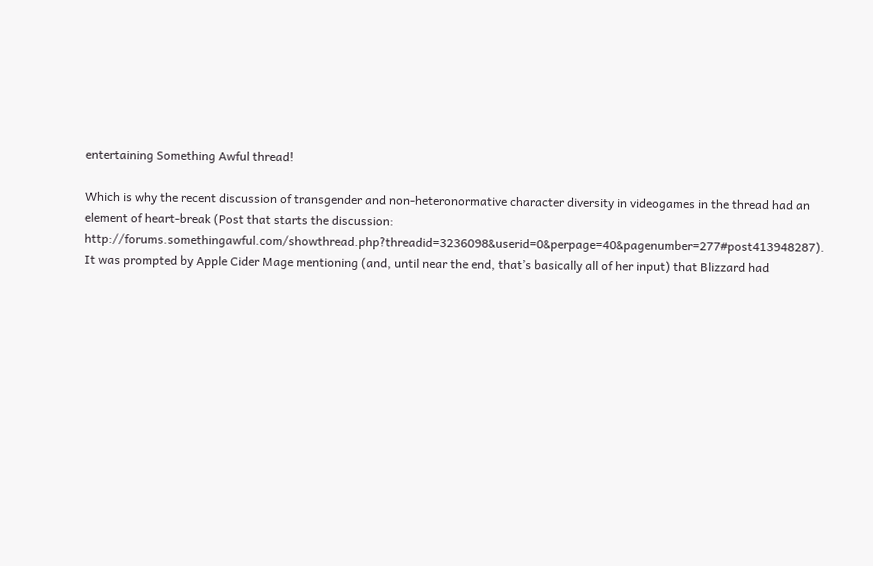entertaining Something Awful thread!

Which is why the recent discussion of transgender and non-heteronormative character diversity in videogames in the thread had an element of heart-break (Post that starts the discussion: http://forums.somethingawful.com/showthread.php?threadid=3236098&userid=0&perpage=40&pagenumber=277#post413948287). It was prompted by Apple Cider Mage mentioning (and, until near the end, that’s basically all of her input) that Blizzard had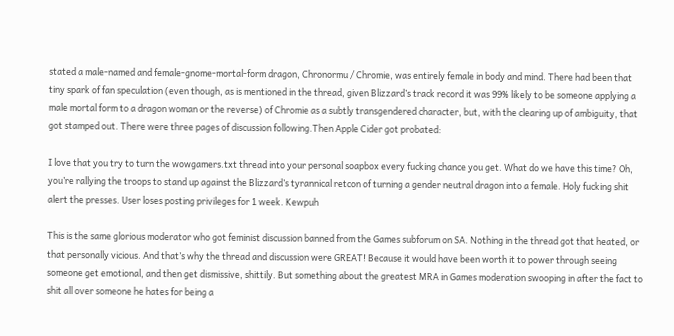stated a male-named and female-gnome-mortal-form dragon, Chronormu / Chromie, was entirely female in body and mind. There had been that tiny spark of fan speculation (even though, as is mentioned in the thread, given Blizzard’s track record it was 99% likely to be someone applying a male mortal form to a dragon woman or the reverse) of Chromie as a subtly transgendered character, but, with the clearing up of ambiguity, that got stamped out. There were three pages of discussion following.Then Apple Cider got probated:

I love that you try to turn the wowgamers.txt thread into your personal soapbox every fucking chance you get. What do we have this time? Oh, you’re rallying the troops to stand up against the Blizzard’s tyrannical retcon of turning a gender neutral dragon into a female. Holy fucking shit alert the presses. User loses posting privileges for 1 week. Kewpuh

This is the same glorious moderator who got feminist discussion banned from the Games subforum on SA. Nothing in the thread got that heated, or that personally vicious. And that’s why the thread and discussion were GREAT! Because it would have been worth it to power through seeing someone get emotional, and then get dismissive, shittily. But something about the greatest MRA in Games moderation swooping in after the fact to shit all over someone he hates for being a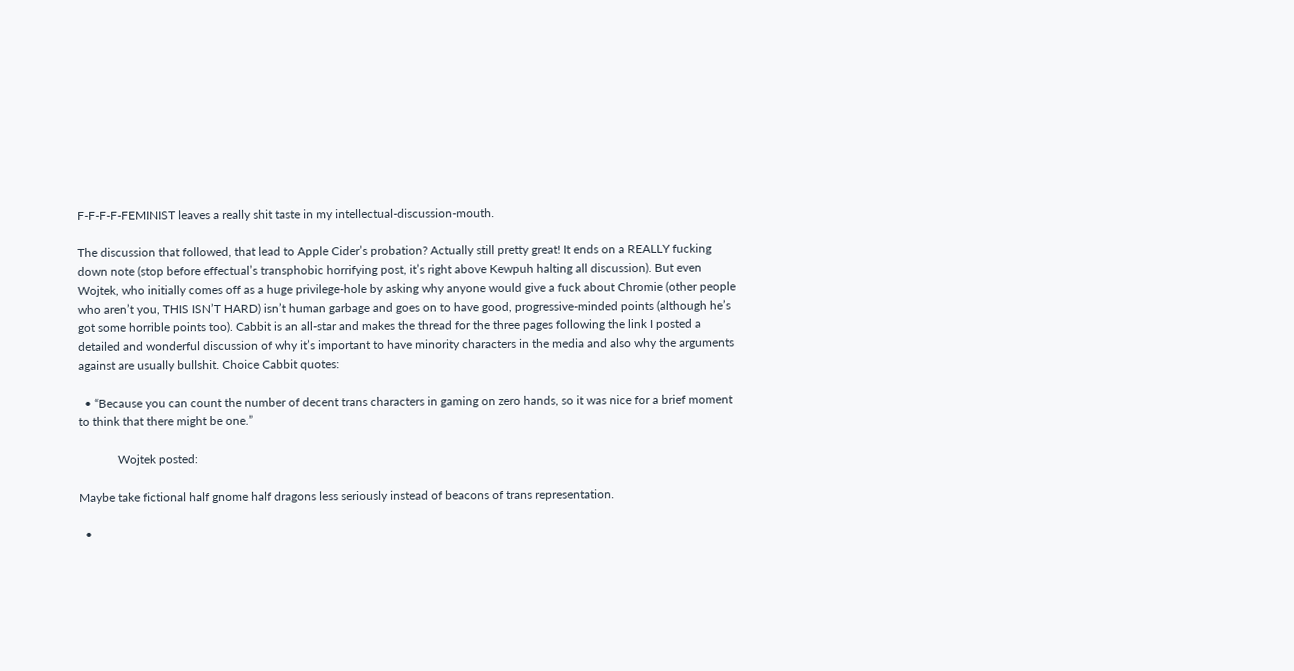F-F-F-F-FEMINIST leaves a really shit taste in my intellectual-discussion-mouth.

The discussion that followed, that lead to Apple Cider’s probation? Actually still pretty great! It ends on a REALLY fucking down note (stop before effectual’s transphobic horrifying post, it’s right above Kewpuh halting all discussion). But even Wojtek, who initially comes off as a huge privilege-hole by asking why anyone would give a fuck about Chromie (other people who aren’t you, THIS ISN’T HARD) isn’t human garbage and goes on to have good, progressive-minded points (although he’s got some horrible points too). Cabbit is an all-star and makes the thread for the three pages following the link I posted a detailed and wonderful discussion of why it’s important to have minority characters in the media and also why the arguments against are usually bullshit. Choice Cabbit quotes:

  • “Because you can count the number of decent trans characters in gaming on zero hands, so it was nice for a brief moment to think that there might be one.”

             Wojtek posted:

Maybe take fictional half gnome half dragons less seriously instead of beacons of trans representation.

  •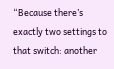“Because there’s exactly two settings to that switch: another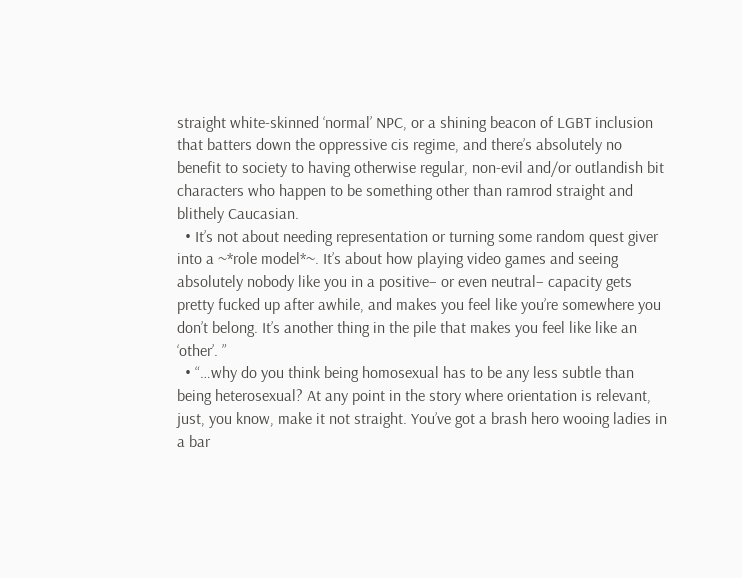straight white-skinned ‘normal’ NPC, or a shining beacon of LGBT inclusion that batters down the oppressive cis regime, and there’s absolutely no benefit to society to having otherwise regular, non-evil and/or outlandish bit characters who happen to be something other than ramrod straight and blithely Caucasian.
  • It’s not about needing representation or turning some random quest giver into a ~*role model*~. It’s about how playing video games and seeing absolutely nobody like you in a positive– or even neutral– capacity gets pretty fucked up after awhile, and makes you feel like you’re somewhere you don’t belong. It’s another thing in the pile that makes you feel like like an ‘other’. ”
  • “…why do you think being homosexual has to be any less subtle than being heterosexual? At any point in the story where orientation is relevant, just, you know, make it not straight. You’ve got a brash hero wooing ladies in a bar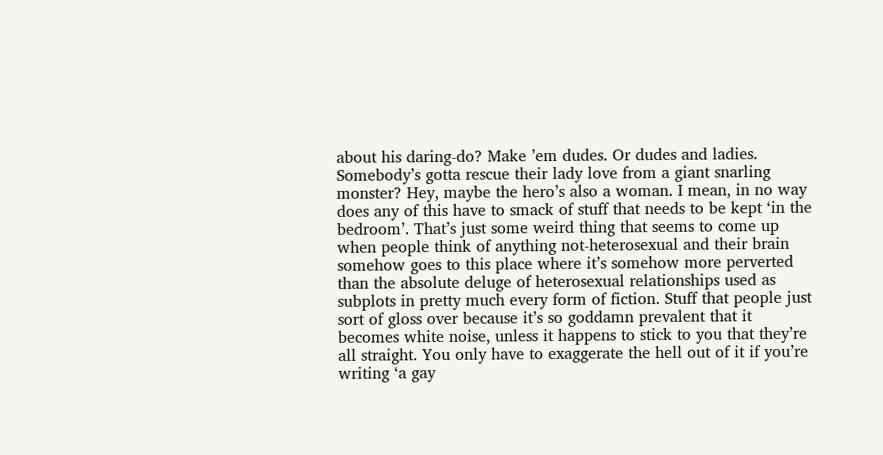about his daring-do? Make ’em dudes. Or dudes and ladies. Somebody’s gotta rescue their lady love from a giant snarling monster? Hey, maybe the hero’s also a woman. I mean, in no way does any of this have to smack of stuff that needs to be kept ‘in the bedroom’. That’s just some weird thing that seems to come up when people think of anything not-heterosexual and their brain somehow goes to this place where it’s somehow more perverted than the absolute deluge of heterosexual relationships used as subplots in pretty much every form of fiction. Stuff that people just sort of gloss over because it’s so goddamn prevalent that it becomes white noise, unless it happens to stick to you that they’re all straight. You only have to exaggerate the hell out of it if you’re writing ‘a gay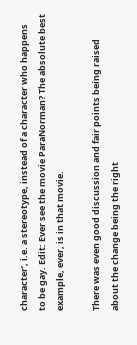character’, i.e. a stereotype, instead of a character who happens to be gay. Edit: Ever see the movie ParaNorman? The absolute best example, ever, is in that movie.

There was even good discussion and fair points being raised about the change being the right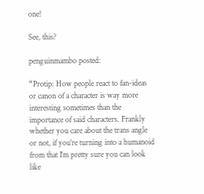one!

See, this?

penguinmambo posted:

“Protip: How people react to fan-ideas or canon of a character is way more interesting sometimes than the importance of said characters. Frankly whether you care about the trans angle or not, if you’re turning into a humanoid from that I’m pretty sure you can look like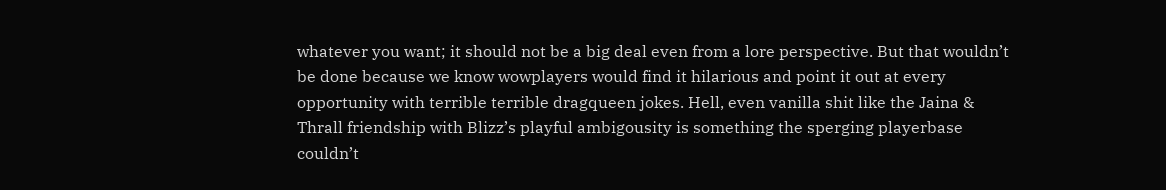whatever you want; it should not be a big deal even from a lore perspective. But that wouldn’t be done because we know wowplayers would find it hilarious and point it out at every opportunity with terrible terrible dragqueen jokes. Hell, even vanilla shit like the Jaina & Thrall friendship with Blizz’s playful ambigousity is something the sperging playerbase couldn’t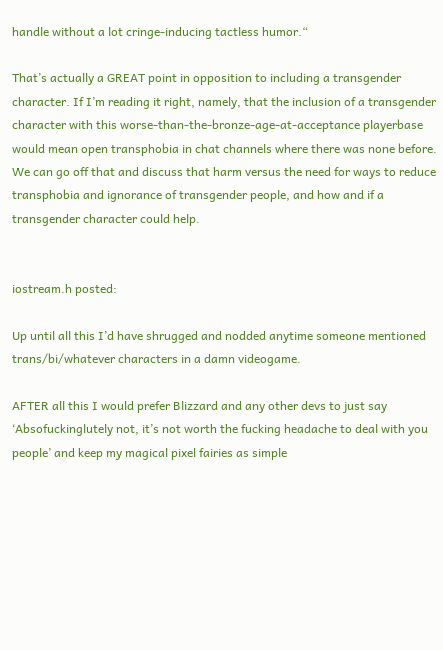handle without a lot cringe-inducing tactless humor.“

That’s actually a GREAT point in opposition to including a transgender character. If I’m reading it right, namely, that the inclusion of a transgender character with this worse-than-the-bronze-age-at-acceptance playerbase would mean open transphobia in chat channels where there was none before. We can go off that and discuss that harm versus the need for ways to reduce transphobia and ignorance of transgender people, and how and if a transgender character could help.


iostream.h posted:

Up until all this I’d have shrugged and nodded anytime someone mentioned trans/bi/whatever characters in a damn videogame.

AFTER all this I would prefer Blizzard and any other devs to just say ‘Absofuckinglutely not, it’s not worth the fucking headache to deal with you people’ and keep my magical pixel fairies as simple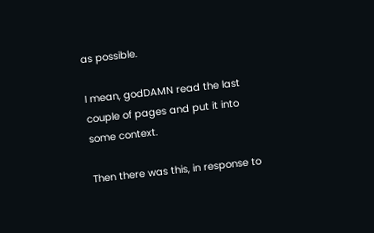as possible.

I mean, godDAMN read the last couple of pages and put it into some context.

Then there was this, in response to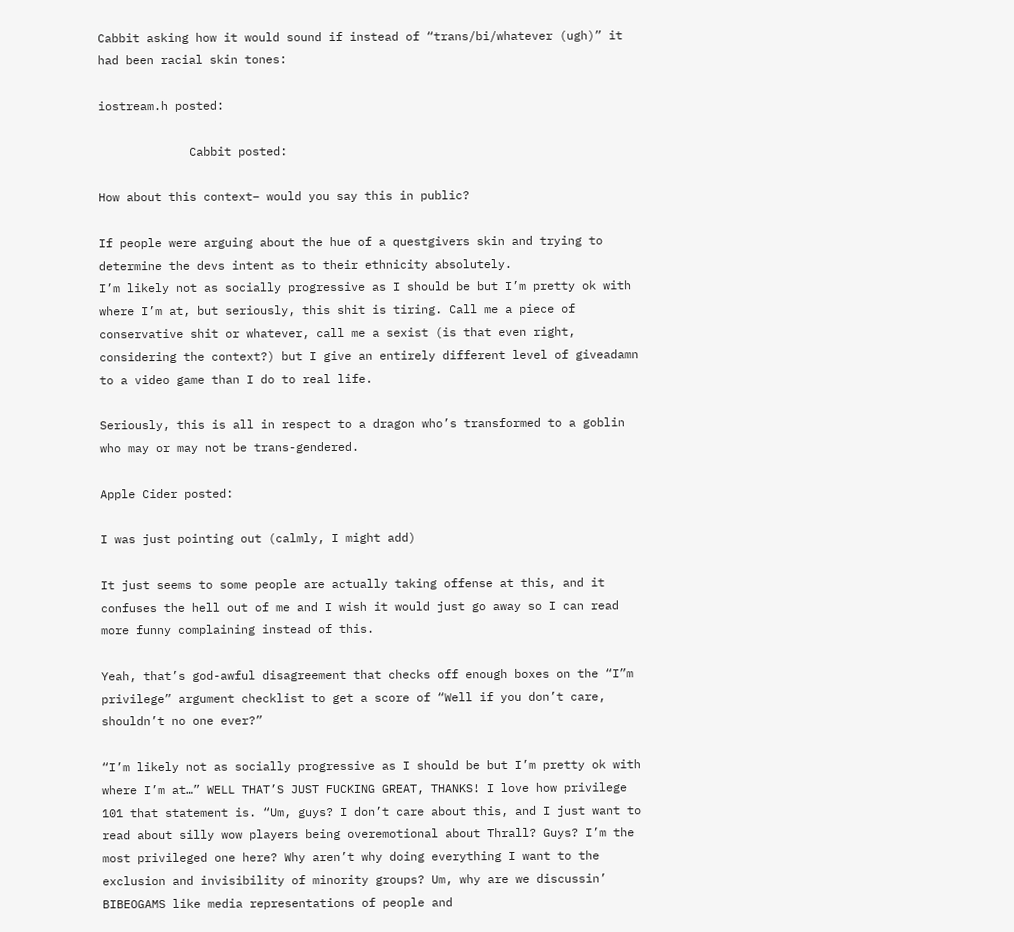Cabbit asking how it would sound if instead of “trans/bi/whatever (ugh)” it had been racial skin tones:

iostream.h posted:

             Cabbit posted:

How about this context– would you say this in public?

If people were arguing about the hue of a questgivers skin and trying to determine the devs intent as to their ethnicity absolutely.
I’m likely not as socially progressive as I should be but I’m pretty ok with where I’m at, but seriously, this shit is tiring. Call me a piece of conservative shit or whatever, call me a sexist (is that even right, considering the context?) but I give an entirely different level of giveadamn to a video game than I do to real life.

Seriously, this is all in respect to a dragon who’s transformed to a goblin who may or may not be trans-gendered.

Apple Cider posted:

I was just pointing out (calmly, I might add)

It just seems to some people are actually taking offense at this, and it confuses the hell out of me and I wish it would just go away so I can read more funny complaining instead of this.

Yeah, that’s god-awful disagreement that checks off enough boxes on the “I”m privilege” argument checklist to get a score of “Well if you don’t care, shouldn’t no one ever?”

“I’m likely not as socially progressive as I should be but I’m pretty ok with where I’m at…” WELL THAT’S JUST FUCKING GREAT, THANKS! I love how privilege 101 that statement is. “Um, guys? I don’t care about this, and I just want to read about silly wow players being overemotional about Thrall? Guys? I’m the most privileged one here? Why aren’t why doing everything I want to the exclusion and invisibility of minority groups? Um, why are we discussin’ BIBEOGAMS like media representations of people and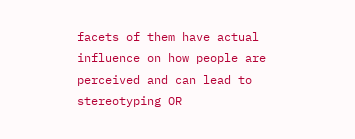facets of them have actual influence on how people are perceived and can lead to stereotyping OR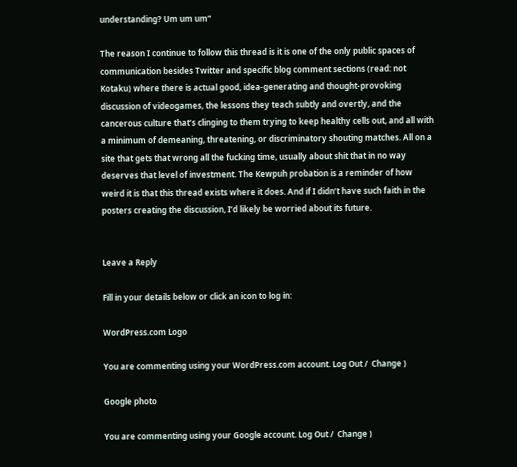understanding? Um um um”

The reason I continue to follow this thread is it is one of the only public spaces of communication besides Twitter and specific blog comment sections (read: not Kotaku) where there is actual good, idea-generating and thought-provoking discussion of videogames, the lessons they teach subtly and overtly, and the cancerous culture that’s clinging to them trying to keep healthy cells out, and all with a minimum of demeaning, threatening, or discriminatory shouting matches. All on a site that gets that wrong all the fucking time, usually about shit that in no way deserves that level of investment. The Kewpuh probation is a reminder of how weird it is that this thread exists where it does. And if I didn’t have such faith in the posters creating the discussion, I’d likely be worried about its future.


Leave a Reply

Fill in your details below or click an icon to log in:

WordPress.com Logo

You are commenting using your WordPress.com account. Log Out /  Change )

Google photo

You are commenting using your Google account. Log Out /  Change )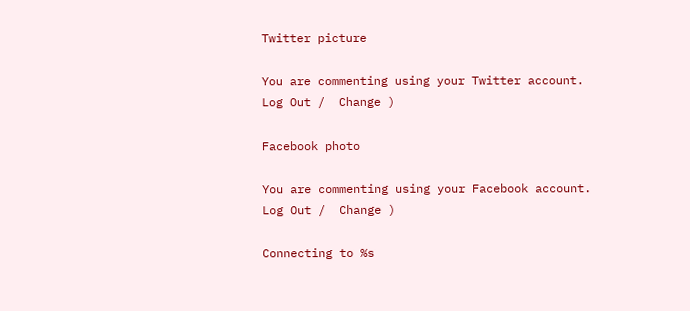Twitter picture

You are commenting using your Twitter account. Log Out /  Change )

Facebook photo

You are commenting using your Facebook account. Log Out /  Change )

Connecting to %s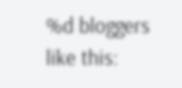%d bloggers like this: